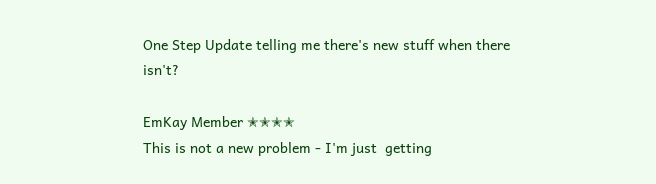One Step Update telling me there's new stuff when there isn't?

EmKay Member ✭✭✭✭
This is not a new problem - I'm just  getting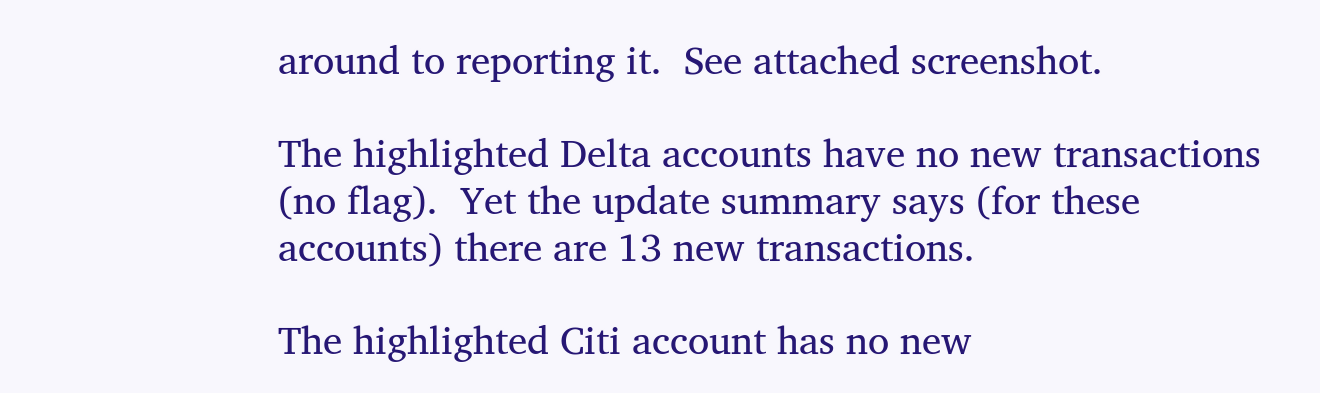around to reporting it.  See attached screenshot.

The highlighted Delta accounts have no new transactions (no flag).  Yet the update summary says (for these accounts) there are 13 new transactions.

The highlighted Citi account has no new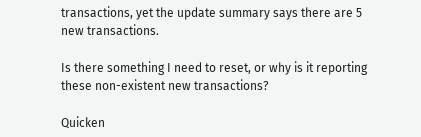transactions, yet the update summary says there are 5 new transactions.

Is there something I need to reset, or why is it reporting these non-existent new transactions?

Quicken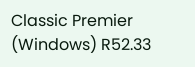Classic Premier (Windows) R52.33